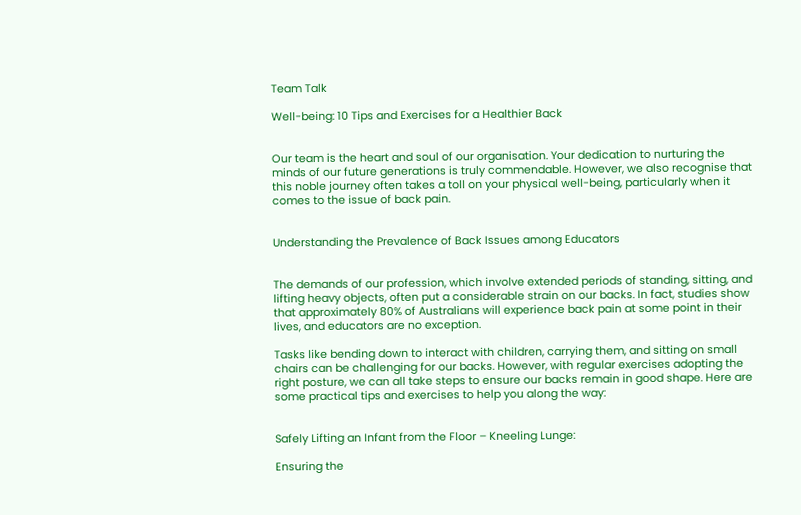Team Talk

Well-being: 10 Tips and Exercises for a Healthier Back


Our team is the heart and soul of our organisation. Your dedication to nurturing the minds of our future generations is truly commendable. However, we also recognise that this noble journey often takes a toll on your physical well-being, particularly when it comes to the issue of back pain.


Understanding the Prevalence of Back Issues among Educators


The demands of our profession, which involve extended periods of standing, sitting, and lifting heavy objects, often put a considerable strain on our backs. In fact, studies show that approximately 80% of Australians will experience back pain at some point in their lives, and educators are no exception.

Tasks like bending down to interact with children, carrying them, and sitting on small chairs can be challenging for our backs. However, with regular exercises adopting the right posture, we can all take steps to ensure our backs remain in good shape. Here are some practical tips and exercises to help you along the way:


Safely Lifting an Infant from the Floor – Kneeling Lunge:

Ensuring the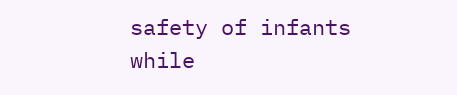safety of infants while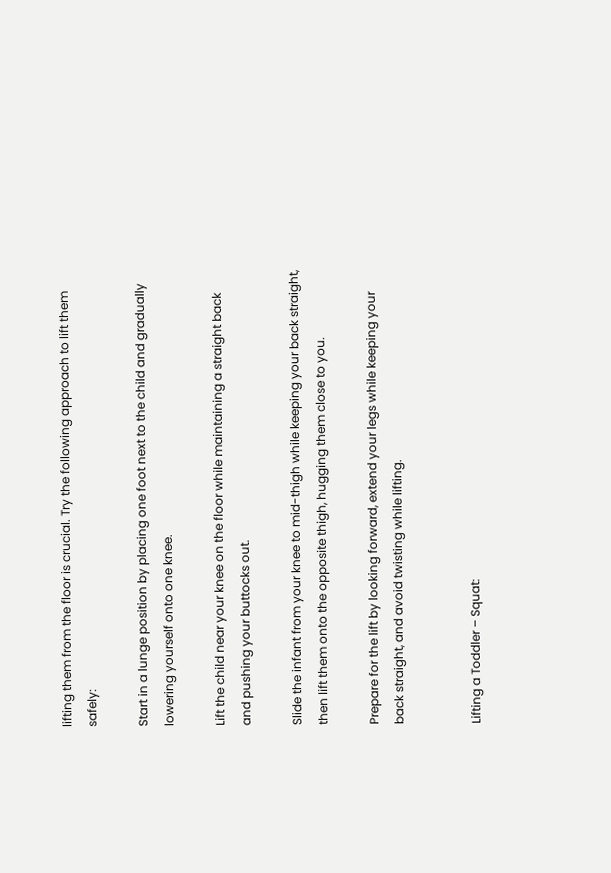lifting them from the floor is crucial. Try the following approach to lift them safely:

Start in a lunge position by placing one foot next to the child and gradually lowering yourself onto one knee.

Lift the child near your knee on the floor while maintaining a straight back and pushing your buttocks out.

Slide the infant from your knee to mid-thigh while keeping your back straight, then lift them onto the opposite thigh, hugging them close to you.

Prepare for the lift by looking forward, extend your legs while keeping your back straight, and avoid twisting while lifting.


Lifting a Toddler – Squat: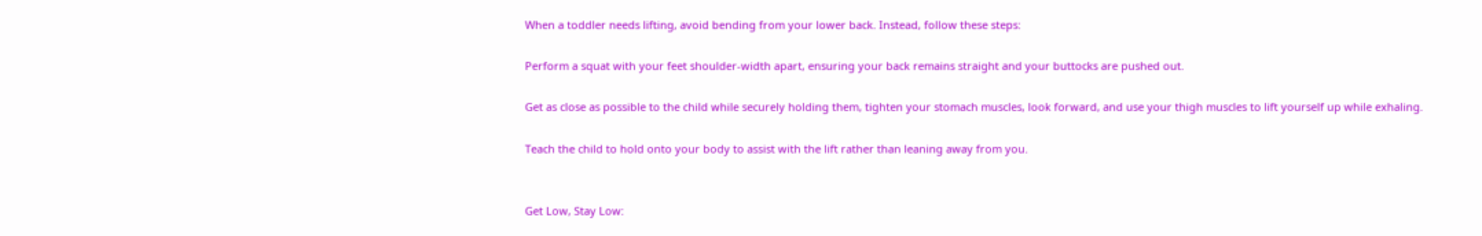When a toddler needs lifting, avoid bending from your lower back. Instead, follow these steps:

Perform a squat with your feet shoulder-width apart, ensuring your back remains straight and your buttocks are pushed out.

Get as close as possible to the child while securely holding them, tighten your stomach muscles, look forward, and use your thigh muscles to lift yourself up while exhaling.

Teach the child to hold onto your body to assist with the lift rather than leaning away from you.


Get Low, Stay Low: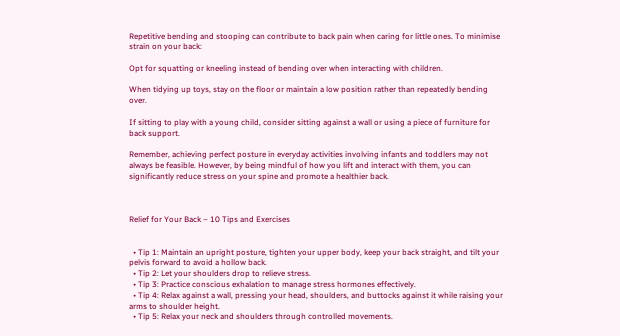Repetitive bending and stooping can contribute to back pain when caring for little ones. To minimise strain on your back:

Opt for squatting or kneeling instead of bending over when interacting with children.

When tidying up toys, stay on the floor or maintain a low position rather than repeatedly bending over.

If sitting to play with a young child, consider sitting against a wall or using a piece of furniture for back support.

Remember, achieving perfect posture in everyday activities involving infants and toddlers may not always be feasible. However, by being mindful of how you lift and interact with them, you can significantly reduce stress on your spine and promote a healthier back.



Relief for Your Back – 10 Tips and Exercises


  • Tip 1: Maintain an upright posture, tighten your upper body, keep your back straight, and tilt your pelvis forward to avoid a hollow back.
  • Tip 2: Let your shoulders drop to relieve stress.
  • Tip 3: Practice conscious exhalation to manage stress hormones effectively.
  • Tip 4: Relax against a wall, pressing your head, shoulders, and buttocks against it while raising your arms to shoulder height.
  • Tip 5: Relax your neck and shoulders through controlled movements.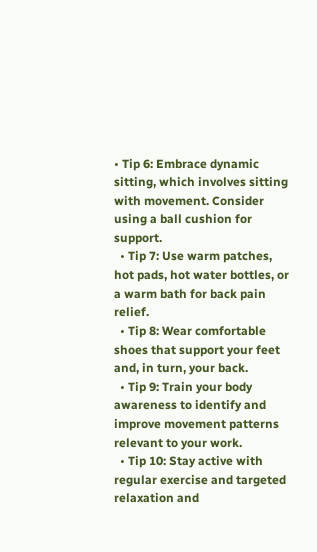• Tip 6: Embrace dynamic sitting, which involves sitting with movement. Consider using a ball cushion for support.
  • Tip 7: Use warm patches, hot pads, hot water bottles, or a warm bath for back pain relief.
  • Tip 8: Wear comfortable shoes that support your feet and, in turn, your back.
  • Tip 9: Train your body awareness to identify and improve movement patterns relevant to your work.
  • Tip 10: Stay active with regular exercise and targeted relaxation and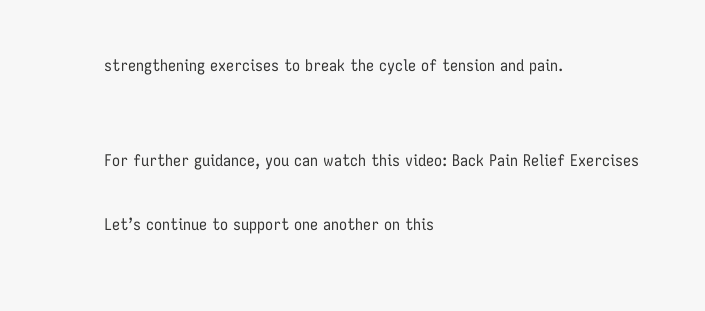strengthening exercises to break the cycle of tension and pain.


For further guidance, you can watch this video: Back Pain Relief Exercises

Let’s continue to support one another on this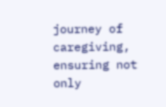journey of caregiving, ensuring not only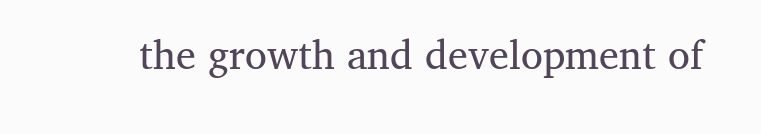the growth and development of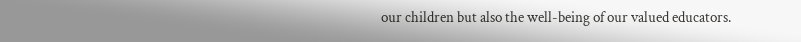our children but also the well-being of our valued educators.